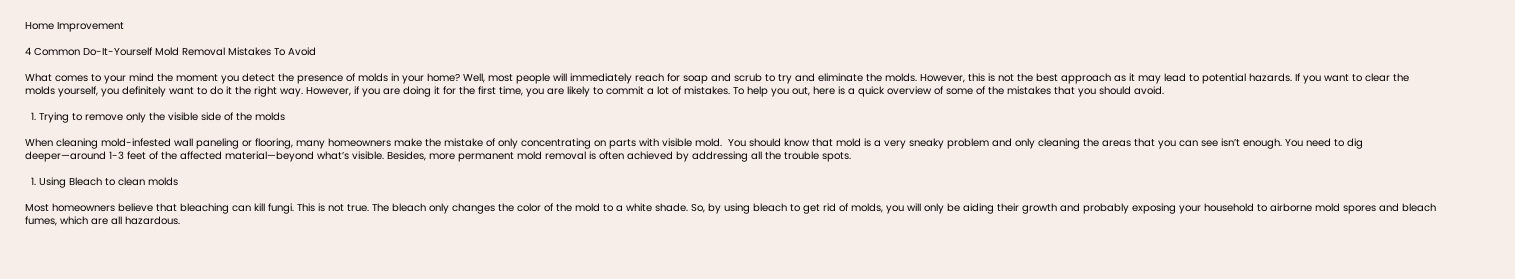Home Improvement

4 Common Do-It-Yourself Mold Removal Mistakes To Avoid

What comes to your mind the moment you detect the presence of molds in your home? Well, most people will immediately reach for soap and scrub to try and eliminate the molds. However, this is not the best approach as it may lead to potential hazards. If you want to clear the molds yourself, you definitely want to do it the right way. However, if you are doing it for the first time, you are likely to commit a lot of mistakes. To help you out, here is a quick overview of some of the mistakes that you should avoid.

  1. Trying to remove only the visible side of the molds

When cleaning mold-infested wall paneling or flooring, many homeowners make the mistake of only concentrating on parts with visible mold.  You should know that mold is a very sneaky problem and only cleaning the areas that you can see isn’t enough. You need to dig deeper—around 1-3 feet of the affected material—beyond what’s visible. Besides, more permanent mold removal is often achieved by addressing all the trouble spots.

  1. Using Bleach to clean molds

Most homeowners believe that bleaching can kill fungi. This is not true. The bleach only changes the color of the mold to a white shade. So, by using bleach to get rid of molds, you will only be aiding their growth and probably exposing your household to airborne mold spores and bleach fumes, which are all hazardous.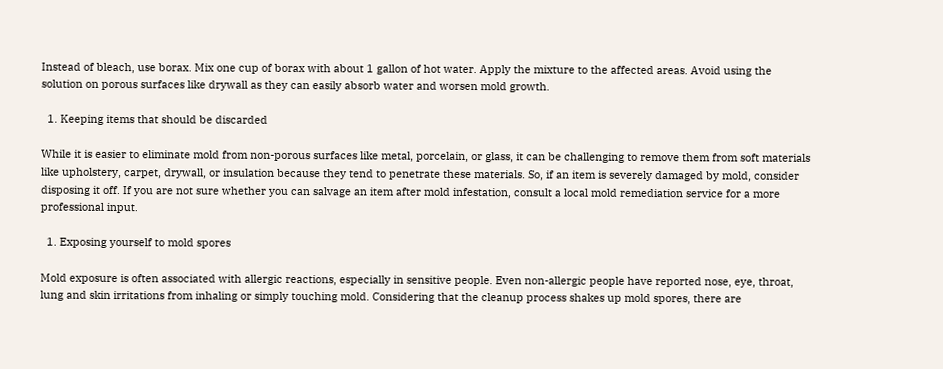Instead of bleach, use borax. Mix one cup of borax with about 1 gallon of hot water. Apply the mixture to the affected areas. Avoid using the solution on porous surfaces like drywall as they can easily absorb water and worsen mold growth.

  1. Keeping items that should be discarded

While it is easier to eliminate mold from non-porous surfaces like metal, porcelain, or glass, it can be challenging to remove them from soft materials like upholstery, carpet, drywall, or insulation because they tend to penetrate these materials. So, if an item is severely damaged by mold, consider disposing it off. If you are not sure whether you can salvage an item after mold infestation, consult a local mold remediation service for a more professional input.

  1. Exposing yourself to mold spores

Mold exposure is often associated with allergic reactions, especially in sensitive people. Even non-allergic people have reported nose, eye, throat, lung and skin irritations from inhaling or simply touching mold. Considering that the cleanup process shakes up mold spores, there are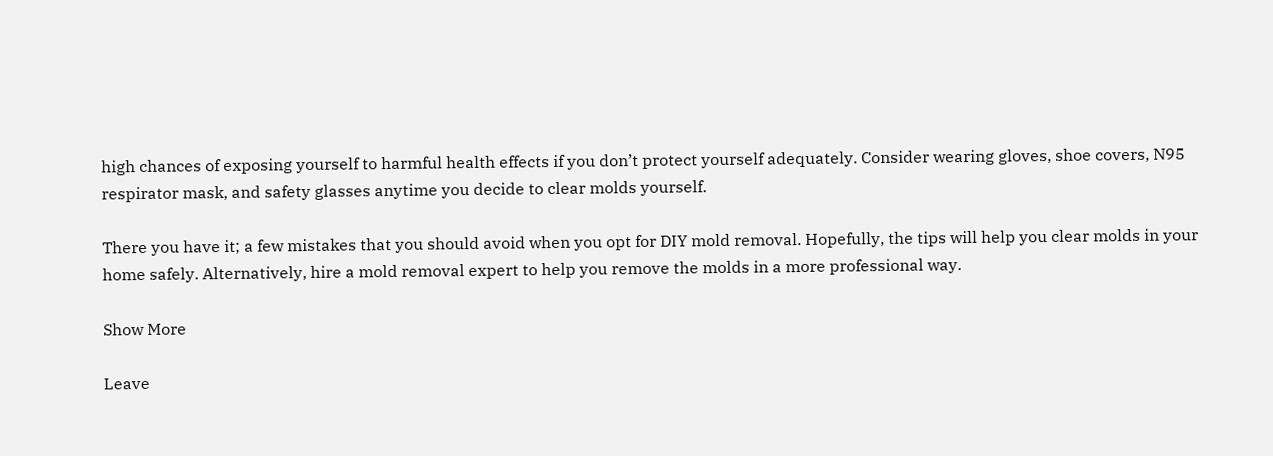high chances of exposing yourself to harmful health effects if you don’t protect yourself adequately. Consider wearing gloves, shoe covers, N95 respirator mask, and safety glasses anytime you decide to clear molds yourself.

There you have it; a few mistakes that you should avoid when you opt for DIY mold removal. Hopefully, the tips will help you clear molds in your home safely. Alternatively, hire a mold removal expert to help you remove the molds in a more professional way.

Show More

Leave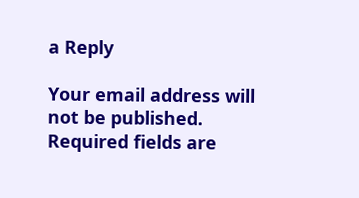a Reply

Your email address will not be published. Required fields are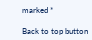marked *

Back to top button